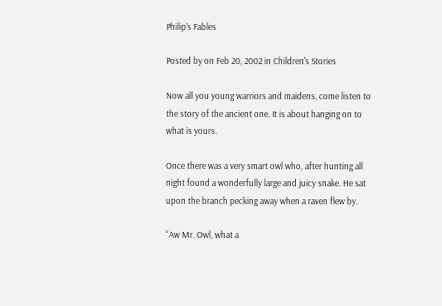Philip’s Fables

Posted by on Feb 20, 2002 in Children's Stories

Now all you young warriors and maidens, come listen to the story of the ancient one. It is about hanging on to what is yours.

Once there was a very smart owl who, after hunting all night found a wonderfully large and juicy snake. He sat upon the branch pecking away when a raven flew by.

“Aw Mr. Owl, what a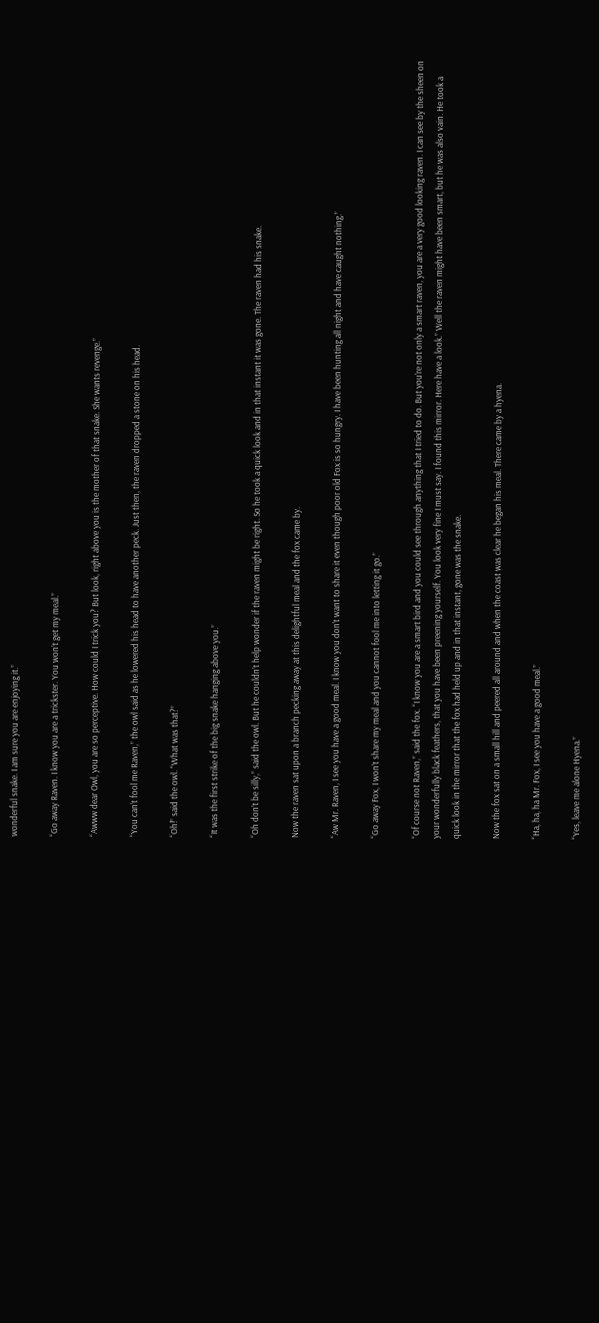wonderful snake. I am sure you are enjoying it.”

“Go away Raven. I know you are a trickster. You won’t get my meal.”

“Awww dear Owl, you are so perceptive. How could I trick you? But look, right above you is the mother of that snake. She wants revenge.”

“You can’t fool me Raven,” the owl said as he lowered his head to have another peck. Just then, the raven dropped a stone on his head.

“Oh!” said the owl. “What was that?”

“It was the first strike of the big snake hanging above you.”

“Oh don’t be silly,” said the owl. But he couldn’t help wonder if the raven might be right. So he took a quick look and in that instant it was gone. The raven had his snake.

Now the raven sat upon a branch pecking away at this delightful meal and the fox came by.

“Aw Mr. Raven, I see you have a good meal. I know you don’t want to share it even though poor old Fox is so hungry. I have been hunting all night and have caught nothing.”

“Go away Fox, I won’t share my meal and you cannot fool me into letting it go.”

“Of course not Raven,” said the fox. “I know you are a smart bird and you could see through anything that I tried to do. But you’re not only a smart raven, you are a very good looking raven. I can see by the sheen on your wonderfully black feathers, that you have been preening yourself. You look very fine I must say. I found this mirror. Here have a look.” Well the raven might have been smart, but he was also vain. He took a quick look in the mirror that the fox had held up and in that instant, gone was the snake.

Now the fox sat on a small hill and peered all around and when the coast was clear he began his meal. There came by a hyena.

“Ha, ha, ha Mr. Fox, I see you have a good meal.”

“Yes, leave me alone Hyena.”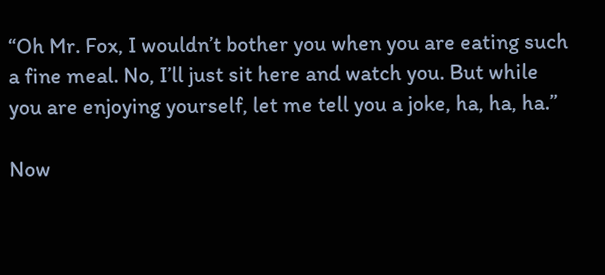“Oh Mr. Fox, I wouldn’t bother you when you are eating such a fine meal. No, I’ll just sit here and watch you. But while you are enjoying yourself, let me tell you a joke, ha, ha, ha.”

Now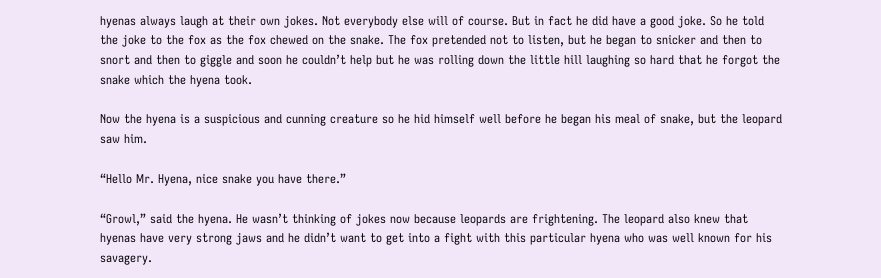hyenas always laugh at their own jokes. Not everybody else will of course. But in fact he did have a good joke. So he told the joke to the fox as the fox chewed on the snake. The fox pretended not to listen, but he began to snicker and then to snort and then to giggle and soon he couldn’t help but he was rolling down the little hill laughing so hard that he forgot the snake which the hyena took.

Now the hyena is a suspicious and cunning creature so he hid himself well before he began his meal of snake, but the leopard saw him.

“Hello Mr. Hyena, nice snake you have there.”

“Growl,” said the hyena. He wasn’t thinking of jokes now because leopards are frightening. The leopard also knew that hyenas have very strong jaws and he didn’t want to get into a fight with this particular hyena who was well known for his savagery.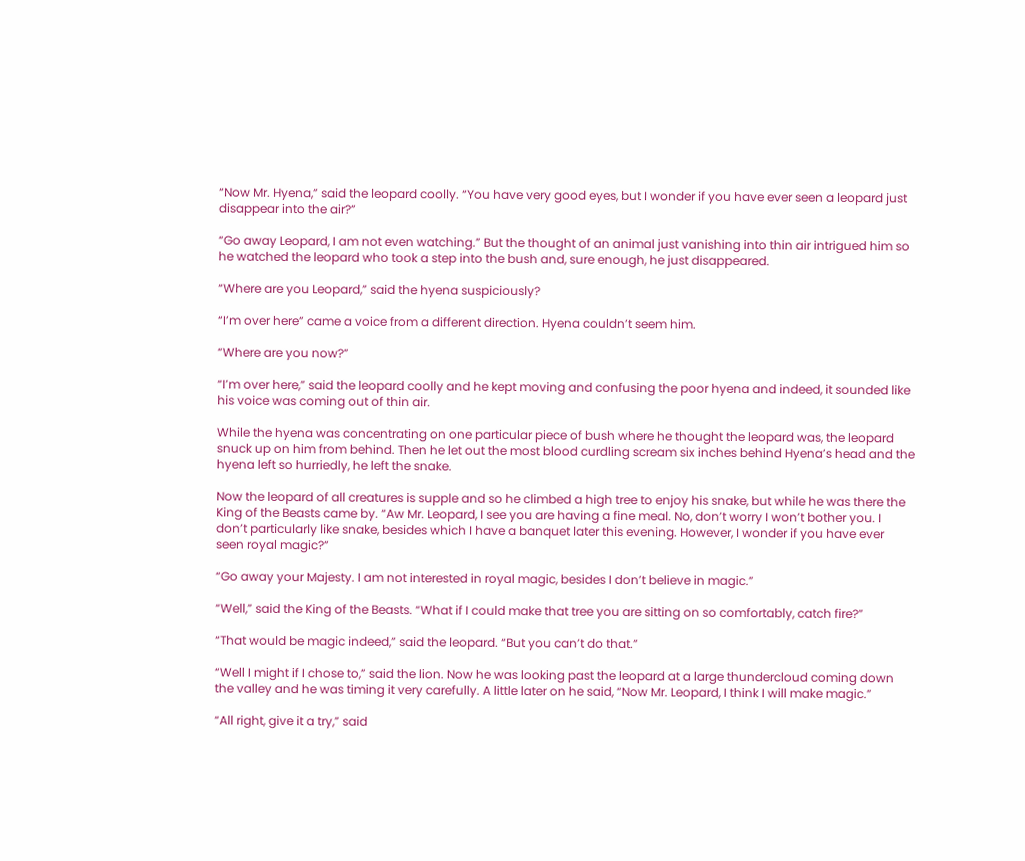“Now Mr. Hyena,” said the leopard coolly. “You have very good eyes, but I wonder if you have ever seen a leopard just disappear into the air?”

“Go away Leopard, I am not even watching.” But the thought of an animal just vanishing into thin air intrigued him so he watched the leopard who took a step into the bush and, sure enough, he just disappeared.

“Where are you Leopard,” said the hyena suspiciously?

“I’m over here” came a voice from a different direction. Hyena couldn’t seem him.

“Where are you now?”

“I’m over here,” said the leopard coolly and he kept moving and confusing the poor hyena and indeed, it sounded like his voice was coming out of thin air.

While the hyena was concentrating on one particular piece of bush where he thought the leopard was, the leopard snuck up on him from behind. Then he let out the most blood curdling scream six inches behind Hyena’s head and the hyena left so hurriedly, he left the snake.

Now the leopard of all creatures is supple and so he climbed a high tree to enjoy his snake, but while he was there the King of the Beasts came by. “Aw Mr. Leopard, I see you are having a fine meal. No, don’t worry I won’t bother you. I don’t particularly like snake, besides which I have a banquet later this evening. However, I wonder if you have ever seen royal magic?”

“Go away your Majesty. I am not interested in royal magic, besides I don’t believe in magic.”

“Well,” said the King of the Beasts. “What if I could make that tree you are sitting on so comfortably, catch fire?”

“That would be magic indeed,” said the leopard. “But you can’t do that.”

“Well I might if I chose to,” said the lion. Now he was looking past the leopard at a large thundercloud coming down the valley and he was timing it very carefully. A little later on he said, “Now Mr. Leopard, I think I will make magic.”

“All right, give it a try,” said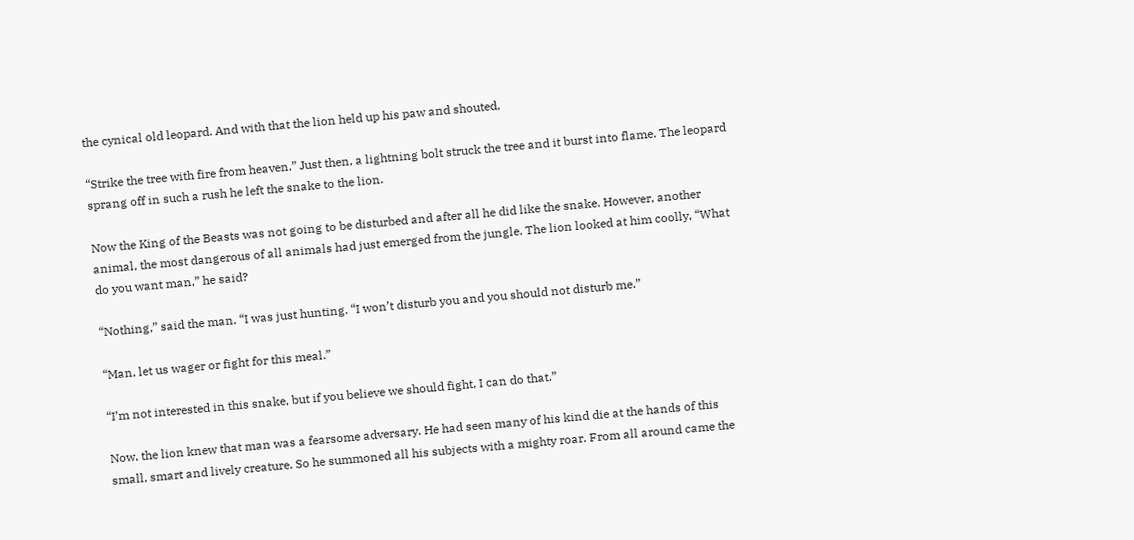the cynical old leopard. And with that the lion held up his paw and shouted,

“Strike the tree with fire from heaven.” Just then, a lightning bolt struck the tree and it burst into flame. The leopard sprang off in such a rush he left the snake to the lion.

Now the King of the Beasts was not going to be disturbed and after all he did like the snake. However, another animal, the most dangerous of all animals had just emerged from the jungle. The lion looked at him coolly, “What do you want man,” he said?

“Nothing,” said the man. “I was just hunting. “I won’t disturb you and you should not disturb me.”

“Man, let us wager or fight for this meal.”

“I’m not interested in this snake, but if you believe we should fight, I can do that.”

Now, the lion knew that man was a fearsome adversary. He had seen many of his kind die at the hands of this small, smart and lively creature. So he summoned all his subjects with a mighty roar. From all around came the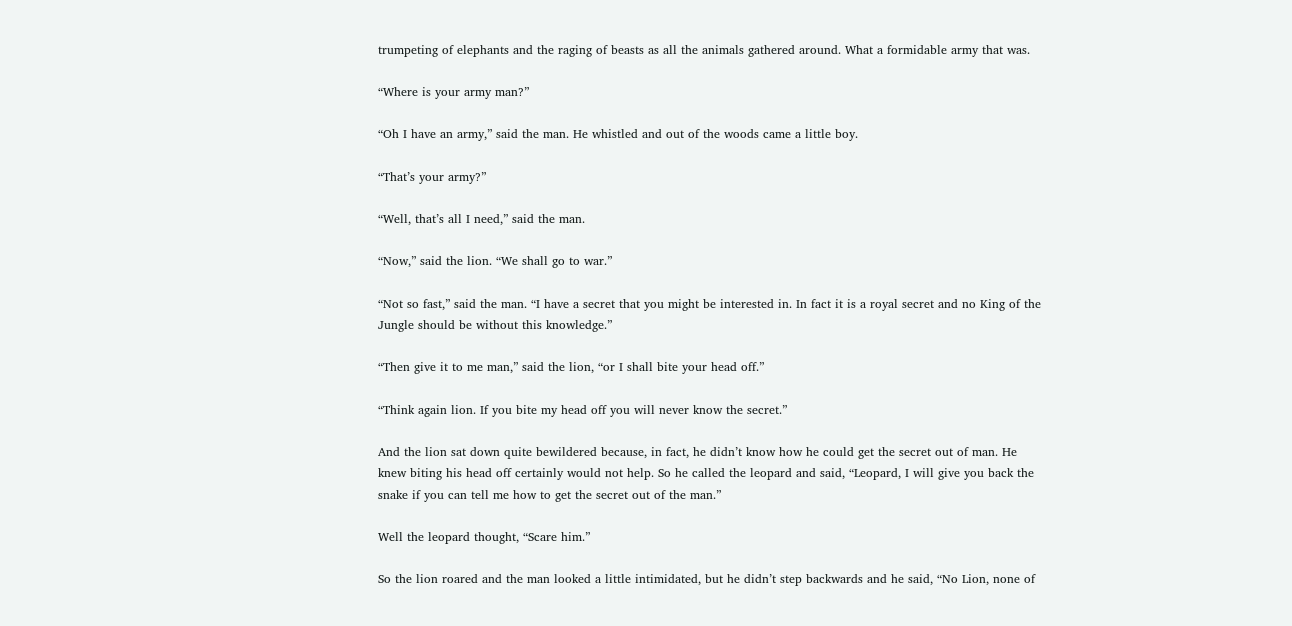trumpeting of elephants and the raging of beasts as all the animals gathered around. What a formidable army that was.

“Where is your army man?”

“Oh I have an army,” said the man. He whistled and out of the woods came a little boy.

“That’s your army?”

“Well, that’s all I need,” said the man.

“Now,” said the lion. “We shall go to war.”

“Not so fast,” said the man. “I have a secret that you might be interested in. In fact it is a royal secret and no King of the Jungle should be without this knowledge.”

“Then give it to me man,” said the lion, “or I shall bite your head off.”

“Think again lion. If you bite my head off you will never know the secret.”

And the lion sat down quite bewildered because, in fact, he didn’t know how he could get the secret out of man. He knew biting his head off certainly would not help. So he called the leopard and said, “Leopard, I will give you back the snake if you can tell me how to get the secret out of the man.”

Well the leopard thought, “Scare him.”

So the lion roared and the man looked a little intimidated, but he didn’t step backwards and he said, “No Lion, none of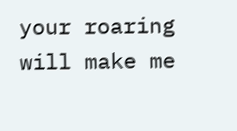your roaring will make me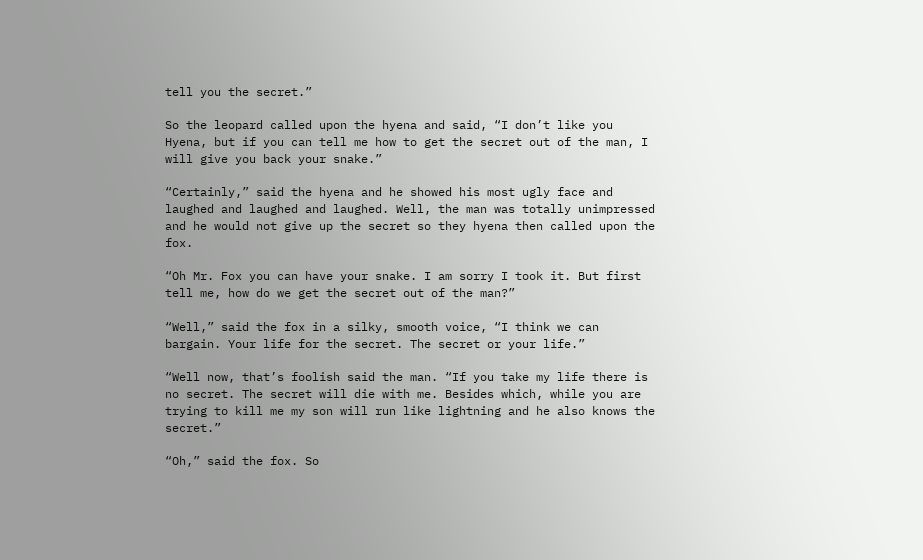tell you the secret.”

So the leopard called upon the hyena and said, “I don’t like you Hyena, but if you can tell me how to get the secret out of the man, I will give you back your snake.”

“Certainly,” said the hyena and he showed his most ugly face and laughed and laughed and laughed. Well, the man was totally unimpressed and he would not give up the secret so they hyena then called upon the fox.

“Oh Mr. Fox you can have your snake. I am sorry I took it. But first tell me, how do we get the secret out of the man?”

“Well,” said the fox in a silky, smooth voice, “I think we can bargain. Your life for the secret. The secret or your life.”

“Well now, that’s foolish said the man. “If you take my life there is no secret. The secret will die with me. Besides which, while you are trying to kill me my son will run like lightning and he also knows the secret.”

“Oh,” said the fox. So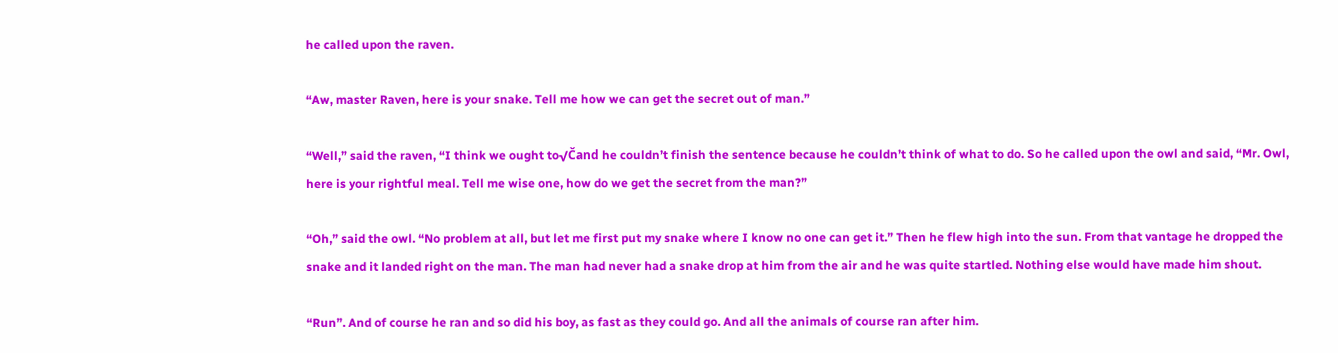he called upon the raven.

“Aw, master Raven, here is your snake. Tell me how we can get the secret out of man.”

“Well,” said the raven, “I think we ought to√Čand he couldn’t finish the sentence because he couldn’t think of what to do. So he called upon the owl and said, “Mr. Owl, here is your rightful meal. Tell me wise one, how do we get the secret from the man?”

“Oh,” said the owl. “No problem at all, but let me first put my snake where I know no one can get it.” Then he flew high into the sun. From that vantage he dropped the snake and it landed right on the man. The man had never had a snake drop at him from the air and he was quite startled. Nothing else would have made him shout.

“Run”. And of course he ran and so did his boy, as fast as they could go. And all the animals of course ran after him.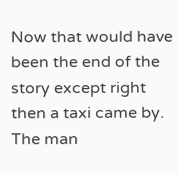Now that would have been the end of the story except right then a taxi came by. The man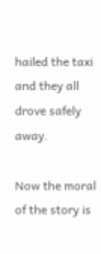hailed the taxi and they all drove safely away.

Now the moral of the story is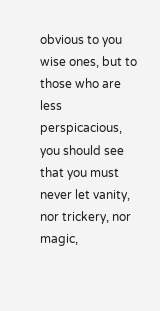obvious to you wise ones, but to those who are less perspicacious, you should see that you must never let vanity, nor trickery, nor magic,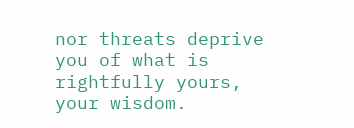nor threats deprive you of what is rightfully yours, your wisdom.